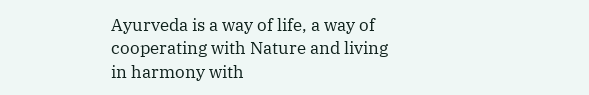Ayurveda is a way of life, a way of cooperating with Nature and living in harmony with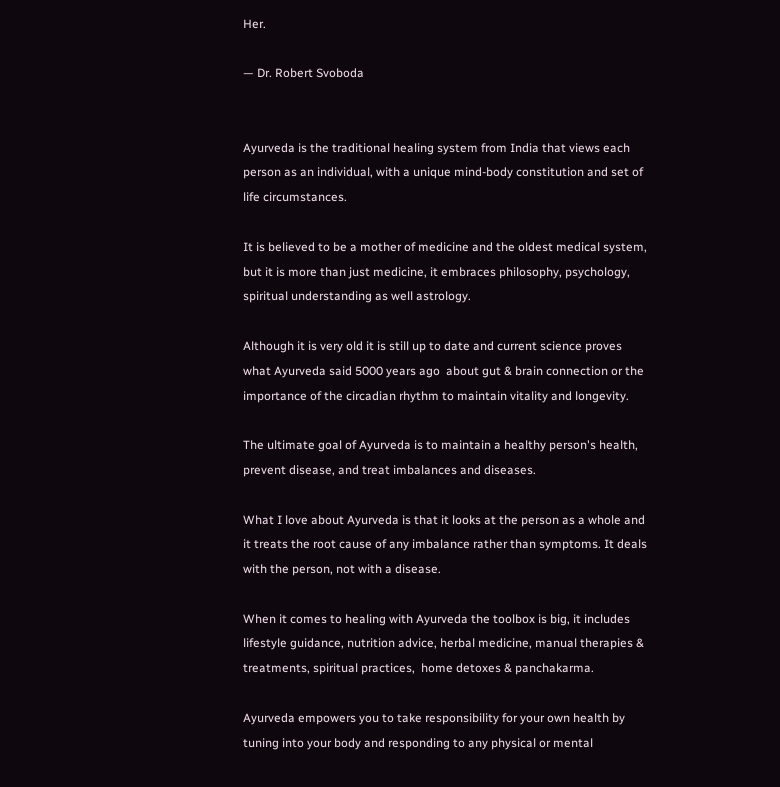Her.

— Dr. Robert Svoboda


Ayurveda is the traditional healing system from India that views each person as an individual, with a unique mind-body constitution and set of life circumstances.

It is believed to be a mother of medicine and the oldest medical system, but it is more than just medicine, it embraces philosophy, psychology, spiritual understanding as well astrology.

Although it is very old it is still up to date and current science proves what Ayurveda said 5000 years ago  about gut & brain connection or the importance of the circadian rhythm to maintain vitality and longevity.

The ultimate goal of Ayurveda is to maintain a healthy person's health, prevent disease, and treat imbalances and diseases.

What I love about Ayurveda is that it looks at the person as a whole and it treats the root cause of any imbalance rather than symptoms. It deals with the person, not with a disease.

When it comes to healing with Ayurveda the toolbox is big, it includes lifestyle guidance, nutrition advice, herbal medicine, manual therapies & treatments, spiritual practices,  home detoxes & panchakarma.

Ayurveda empowers you to take responsibility for your own health by tuning into your body and responding to any physical or mental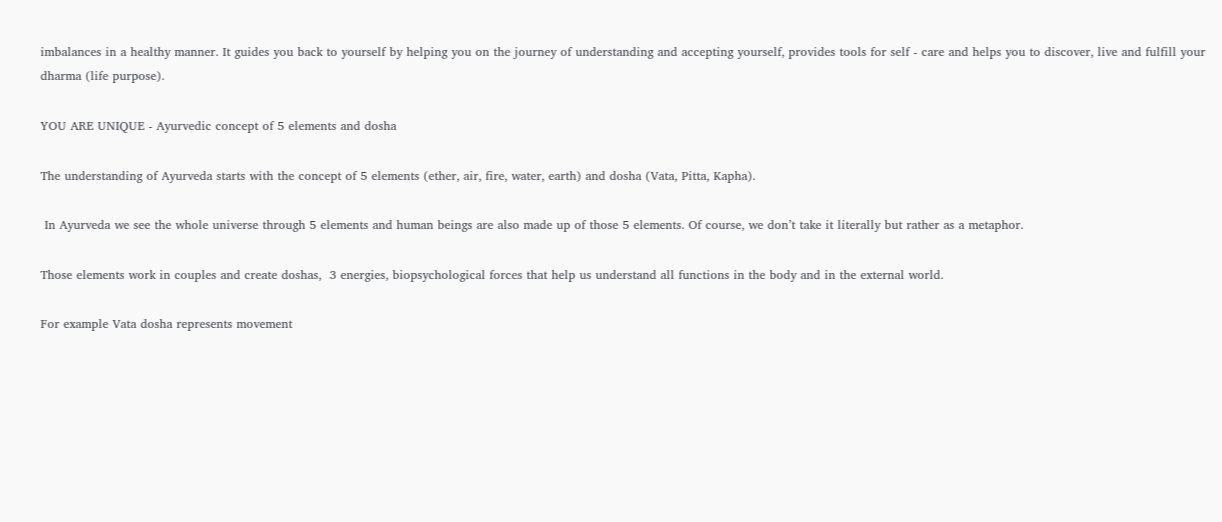imbalances in a healthy manner. It guides you back to yourself by helping you on the journey of understanding and accepting yourself, provides tools for self - care and helps you to discover, live and fulfill your dharma (life purpose).

YOU ARE UNIQUE - Ayurvedic concept of 5 elements and dosha

The understanding of Ayurveda starts with the concept of 5 elements (ether, air, fire, water, earth) and dosha (Vata, Pitta, Kapha).

 In Ayurveda we see the whole universe through 5 elements and human beings are also made up of those 5 elements. Of course, we don’t take it literally but rather as a metaphor.

Those elements work in couples and create doshas,  3 energies, biopsychological forces that help us understand all functions in the body and in the external world.

For example Vata dosha represents movement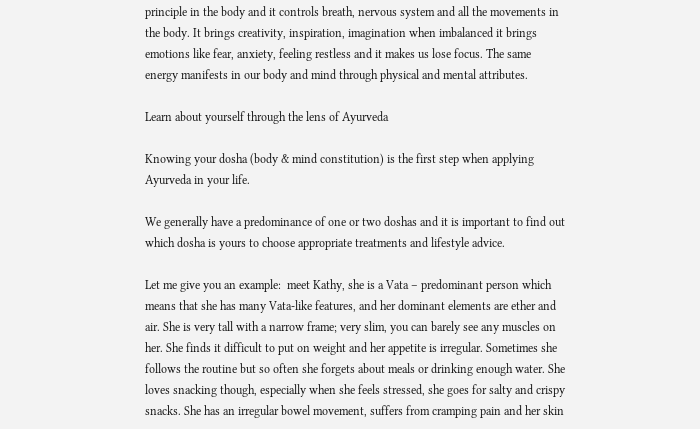principle in the body and it controls breath, nervous system and all the movements in the body. It brings creativity, inspiration, imagination when imbalanced it brings emotions like fear, anxiety, feeling restless and it makes us lose focus. The same energy manifests in our body and mind through physical and mental attributes.

Learn about yourself through the lens of Ayurveda

Knowing your dosha (body & mind constitution) is the first step when applying Ayurveda in your life.

We generally have a predominance of one or two doshas and it is important to find out which dosha is yours to choose appropriate treatments and lifestyle advice.

Let me give you an example:  meet Kathy, she is a Vata – predominant person which means that she has many Vata-like features, and her dominant elements are ether and air. She is very tall with a narrow frame; very slim, you can barely see any muscles on her. She finds it difficult to put on weight and her appetite is irregular. Sometimes she follows the routine but so often she forgets about meals or drinking enough water. She loves snacking though, especially when she feels stressed, she goes for salty and crispy snacks. She has an irregular bowel movement, suffers from cramping pain and her skin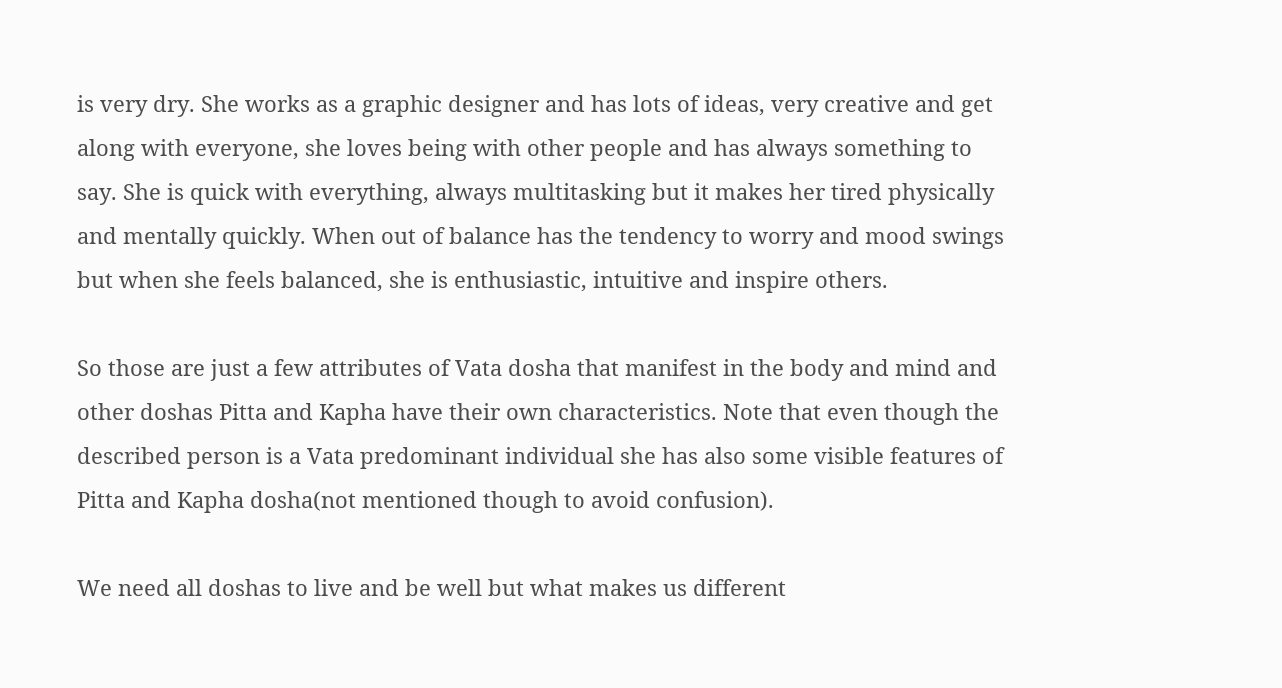is very dry. She works as a graphic designer and has lots of ideas, very creative and get along with everyone, she loves being with other people and has always something to say. She is quick with everything, always multitasking but it makes her tired physically and mentally quickly. When out of balance has the tendency to worry and mood swings but when she feels balanced, she is enthusiastic, intuitive and inspire others.

So those are just a few attributes of Vata dosha that manifest in the body and mind and other doshas Pitta and Kapha have their own characteristics. Note that even though the described person is a Vata predominant individual she has also some visible features of Pitta and Kapha dosha(not mentioned though to avoid confusion).

We need all doshas to live and be well but what makes us different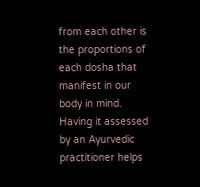from each other is the proportions of each dosha that manifest in our body in mind. Having it assessed by an Ayurvedic practitioner helps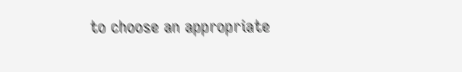to choose an appropriate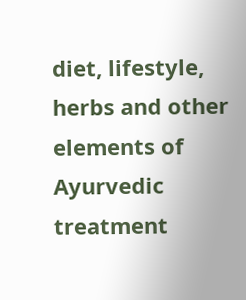diet, lifestyle, herbs and other elements of Ayurvedic treatment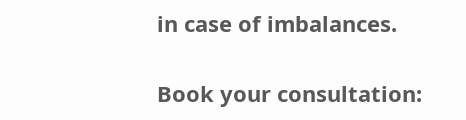in case of imbalances.

Book your consultation: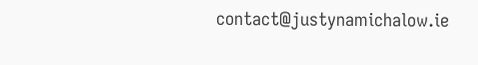contact@justynamichalow.ie